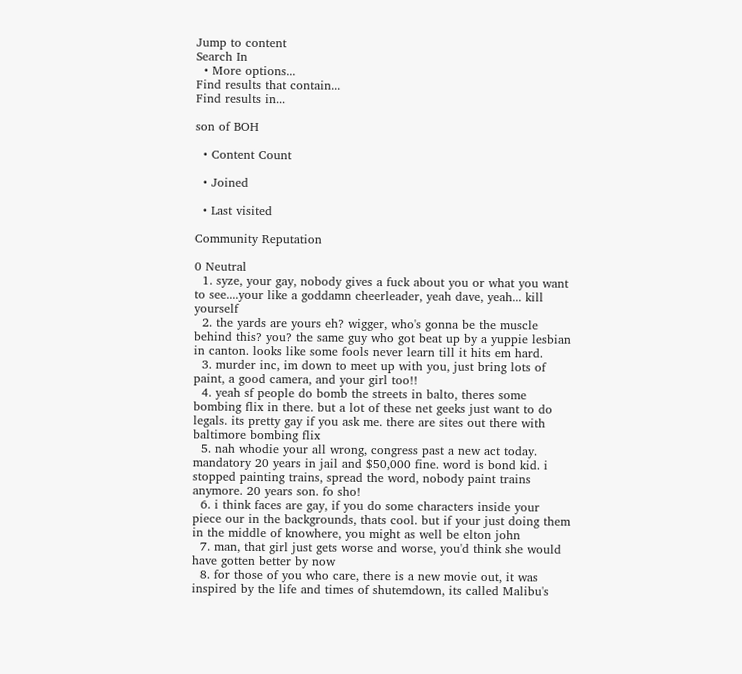Jump to content
Search In
  • More options...
Find results that contain...
Find results in...

son of BOH

  • Content Count

  • Joined

  • Last visited

Community Reputation

0 Neutral
  1. syze, your gay, nobody gives a fuck about you or what you want to see....your like a goddamn cheerleader, yeah dave, yeah... kill yourself
  2. the yards are yours eh? wigger, who's gonna be the muscle behind this? you? the same guy who got beat up by a yuppie lesbian in canton. looks like some fools never learn till it hits em hard.
  3. murder inc, im down to meet up with you, just bring lots of paint, a good camera, and your girl too!!
  4. yeah sf people do bomb the streets in balto, theres some bombing flix in there. but a lot of these net geeks just want to do legals. its pretty gay if you ask me. there are sites out there with baltimore bombing flix
  5. nah whodie your all wrong, congress past a new act today. mandatory 20 years in jail and $50,000 fine. word is bond kid. i stopped painting trains, spread the word, nobody paint trains anymore. 20 years son. fo sho!
  6. i think faces are gay, if you do some characters inside your piece our in the backgrounds, thats cool. but if your just doing them in the middle of knowhere, you might as well be elton john
  7. man, that girl just gets worse and worse, you'd think she would have gotten better by now
  8. for those of you who care, there is a new movie out, it was inspired by the life and times of shutemdown, its called Malibu's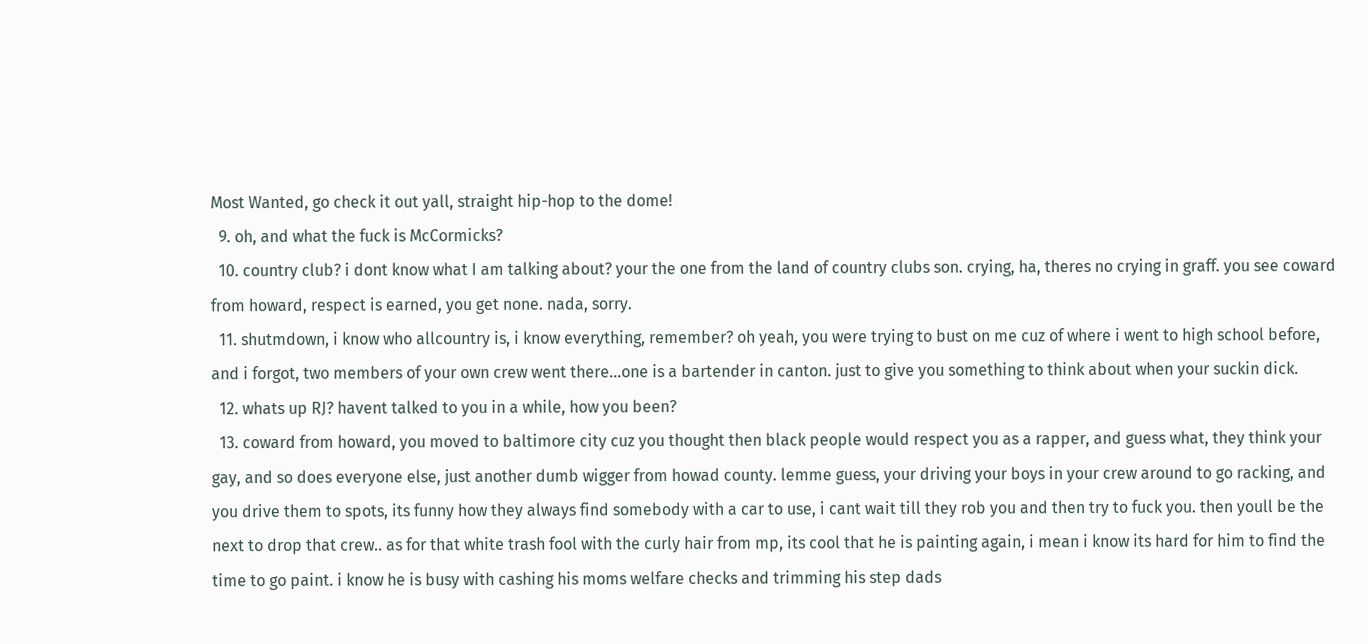Most Wanted, go check it out yall, straight hip-hop to the dome!
  9. oh, and what the fuck is McCormicks?
  10. country club? i dont know what I am talking about? your the one from the land of country clubs son. crying, ha, theres no crying in graff. you see coward from howard, respect is earned, you get none. nada, sorry.
  11. shutmdown, i know who allcountry is, i know everything, remember? oh yeah, you were trying to bust on me cuz of where i went to high school before, and i forgot, two members of your own crew went there...one is a bartender in canton. just to give you something to think about when your suckin dick.
  12. whats up RJ? havent talked to you in a while, how you been?
  13. coward from howard, you moved to baltimore city cuz you thought then black people would respect you as a rapper, and guess what, they think your gay, and so does everyone else, just another dumb wigger from howad county. lemme guess, your driving your boys in your crew around to go racking, and you drive them to spots, its funny how they always find somebody with a car to use, i cant wait till they rob you and then try to fuck you. then youll be the next to drop that crew.. as for that white trash fool with the curly hair from mp, its cool that he is painting again, i mean i know its hard for him to find the time to go paint. i know he is busy with cashing his moms welfare checks and trimming his step dads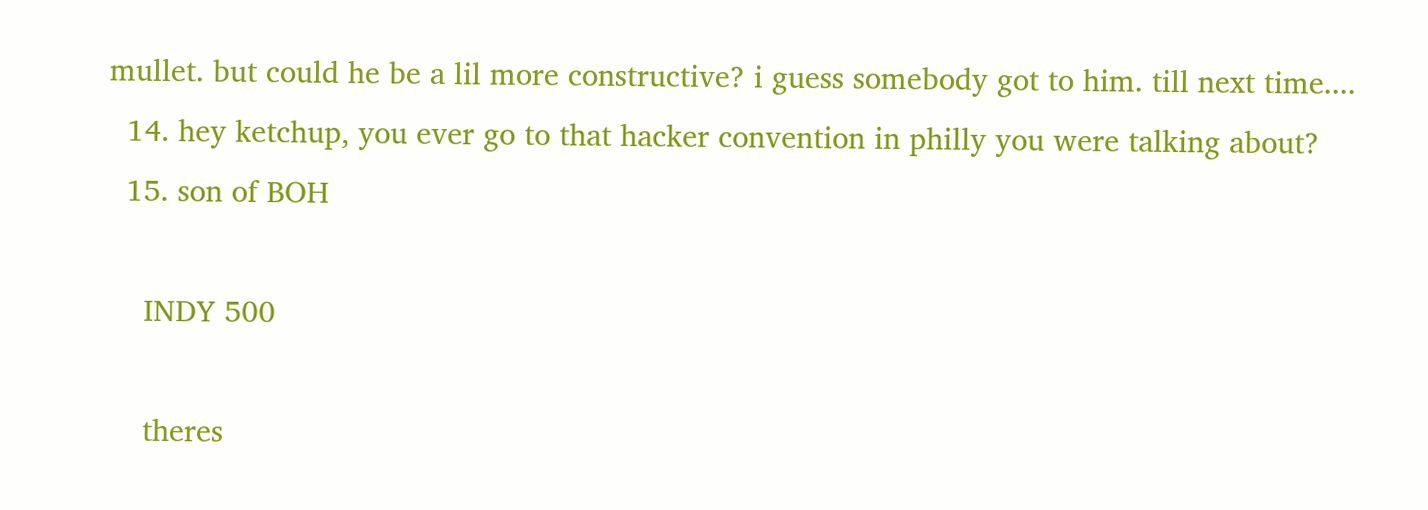mullet. but could he be a lil more constructive? i guess somebody got to him. till next time....
  14. hey ketchup, you ever go to that hacker convention in philly you were talking about?
  15. son of BOH

    INDY 500

    theres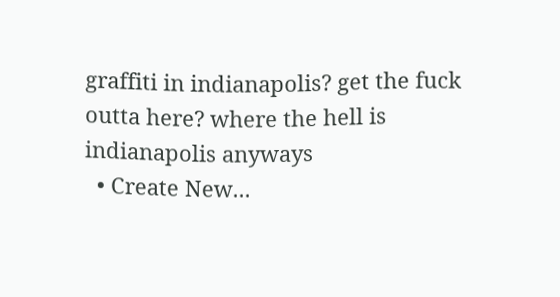graffiti in indianapolis? get the fuck outta here? where the hell is indianapolis anyways
  • Create New...